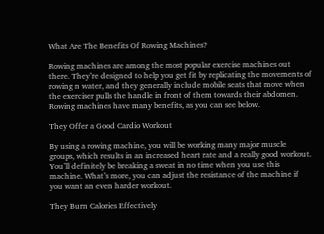What Are The Benefits Of Rowing Machines?

Rowing machines are among the most popular exercise machines out there. They’re designed to help you get fit by replicating the movements of rowing n water, and they generally include mobile seats that move when the exerciser pulls the handle in front of them towards their abdomen. Rowing machines have many benefits, as you can see below.

They Offer a Good Cardio Workout

By using a rowing machine, you will be working many major muscle groups, which results in an increased heart rate and a really good workout. You’ll definitely be breaking a sweat in no time when you use this machine. What’s more, you can adjust the resistance of the machine if you want an even harder workout.

They Burn Calories Effectively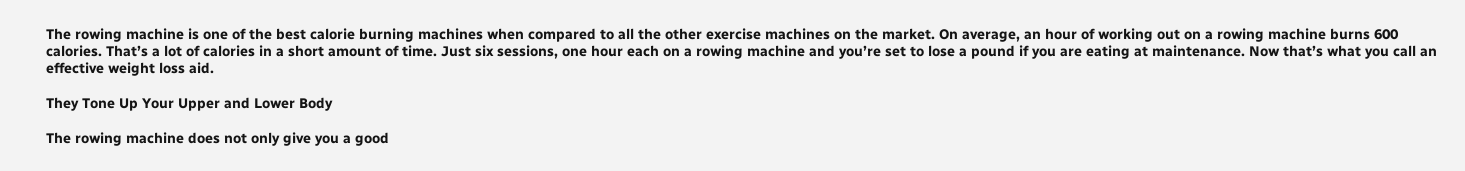The rowing machine is one of the best calorie burning machines when compared to all the other exercise machines on the market. On average, an hour of working out on a rowing machine burns 600 calories. That’s a lot of calories in a short amount of time. Just six sessions, one hour each on a rowing machine and you’re set to lose a pound if you are eating at maintenance. Now that’s what you call an effective weight loss aid.

They Tone Up Your Upper and Lower Body

The rowing machine does not only give you a good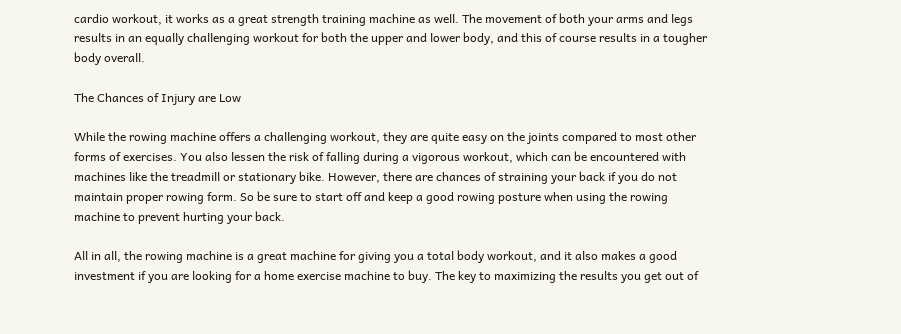cardio workout, it works as a great strength training machine as well. The movement of both your arms and legs results in an equally challenging workout for both the upper and lower body, and this of course results in a tougher body overall.

The Chances of Injury are Low

While the rowing machine offers a challenging workout, they are quite easy on the joints compared to most other forms of exercises. You also lessen the risk of falling during a vigorous workout, which can be encountered with machines like the treadmill or stationary bike. However, there are chances of straining your back if you do not maintain proper rowing form. So be sure to start off and keep a good rowing posture when using the rowing machine to prevent hurting your back.

All in all, the rowing machine is a great machine for giving you a total body workout, and it also makes a good investment if you are looking for a home exercise machine to buy. The key to maximizing the results you get out of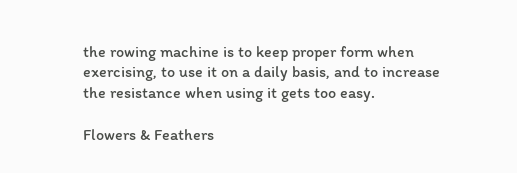the rowing machine is to keep proper form when exercising, to use it on a daily basis, and to increase the resistance when using it gets too easy.

Flowers & Feathers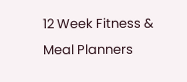12 Week Fitness & Meal Planners